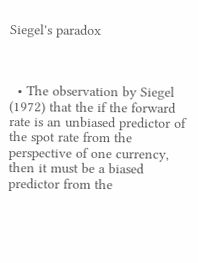Siegel's paradox



  • The observation by Siegel (1972) that the if the forward rate is an unbiased predictor of the spot rate from the perspective of one currency, then it must be a biased predictor from the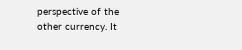perspective of the other currency. It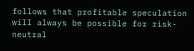follows that profitable speculation will always be possible for risk-neutral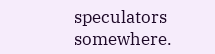speculators somewhere.